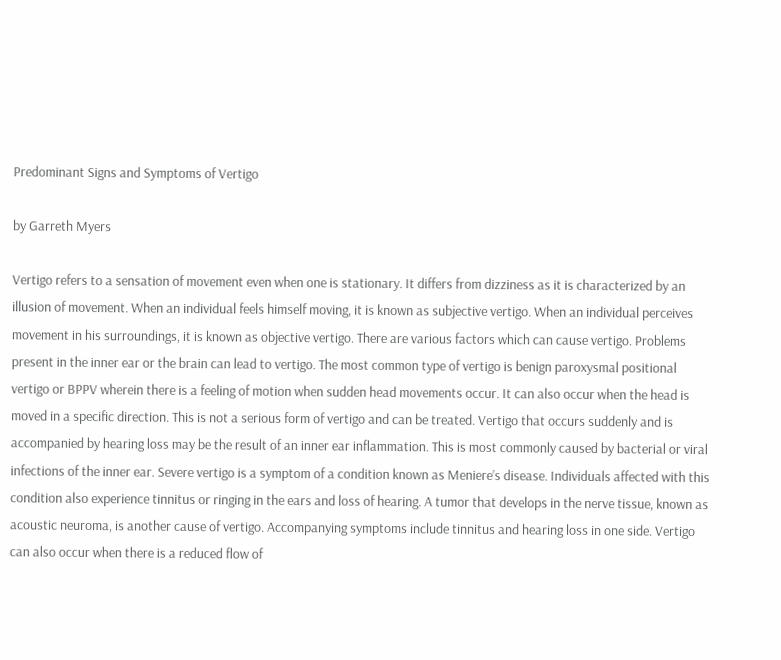Predominant Signs and Symptoms of Vertigo

by Garreth Myers

Vertigo refers to a sensation of movement even when one is stationary. It differs from dizziness as it is characterized by an illusion of movement. When an individual feels himself moving, it is known as subjective vertigo. When an individual perceives movement in his surroundings, it is known as objective vertigo. There are various factors which can cause vertigo. Problems present in the inner ear or the brain can lead to vertigo. The most common type of vertigo is benign paroxysmal positional vertigo or BPPV wherein there is a feeling of motion when sudden head movements occur. It can also occur when the head is moved in a specific direction. This is not a serious form of vertigo and can be treated. Vertigo that occurs suddenly and is accompanied by hearing loss may be the result of an inner ear inflammation. This is most commonly caused by bacterial or viral infections of the inner ear. Severe vertigo is a symptom of a condition known as Meniere’s disease. Individuals affected with this condition also experience tinnitus or ringing in the ears and loss of hearing. A tumor that develops in the nerve tissue, known as acoustic neuroma, is another cause of vertigo. Accompanying symptoms include tinnitus and hearing loss in one side. Vertigo can also occur when there is a reduced flow of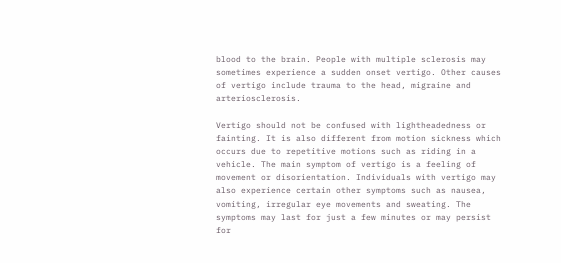blood to the brain. People with multiple sclerosis may sometimes experience a sudden onset vertigo. Other causes of vertigo include trauma to the head, migraine and arteriosclerosis.

Vertigo should not be confused with lightheadedness or fainting. It is also different from motion sickness which occurs due to repetitive motions such as riding in a vehicle. The main symptom of vertigo is a feeling of movement or disorientation. Individuals with vertigo may also experience certain other symptoms such as nausea, vomiting, irregular eye movements and sweating. The symptoms may last for just a few minutes or may persist for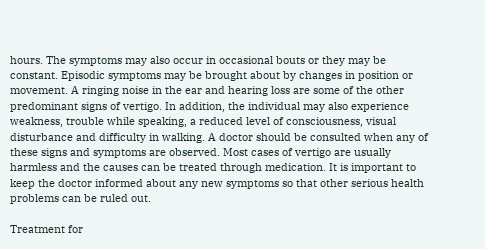hours. The symptoms may also occur in occasional bouts or they may be constant. Episodic symptoms may be brought about by changes in position or movement. A ringing noise in the ear and hearing loss are some of the other predominant signs of vertigo. In addition, the individual may also experience weakness, trouble while speaking, a reduced level of consciousness, visual disturbance and difficulty in walking. A doctor should be consulted when any of these signs and symptoms are observed. Most cases of vertigo are usually harmless and the causes can be treated through medication. It is important to keep the doctor informed about any new symptoms so that other serious health problems can be ruled out.

Treatment for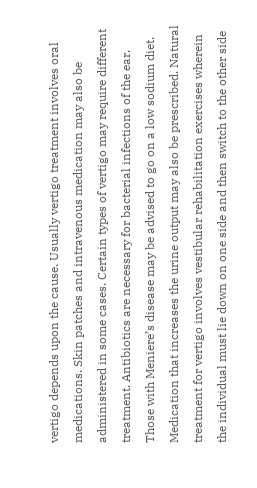vertigo depends upon the cause. Usually vertigo treatment involves oral medications. Skin patches and intravenous medication may also be administered in some cases. Certain types of vertigo may require different treatment. Antibiotics are necessary for bacterial infections of the ear. Those with Meniere’s disease may be advised to go on a low sodium diet. Medication that increases the urine output may also be prescribed. Natural treatment for vertigo involves vestibular rehabilitation exercises wherein the individual must lie down on one side and then switch to the other side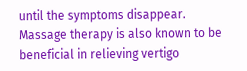until the symptoms disappear. Massage therapy is also known to be beneficial in relieving vertigo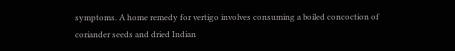symptoms. A home remedy for vertigo involves consuming a boiled concoction of coriander seeds and dried Indian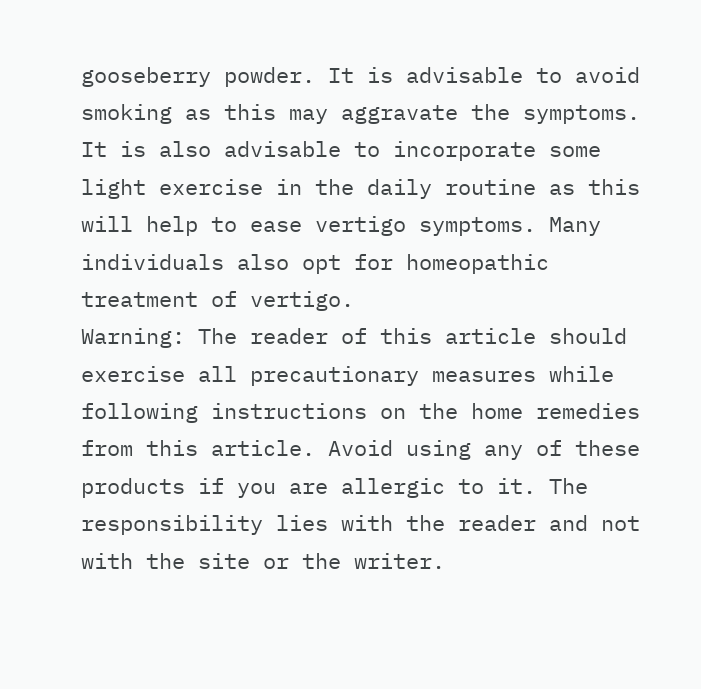gooseberry powder. It is advisable to avoid smoking as this may aggravate the symptoms. It is also advisable to incorporate some light exercise in the daily routine as this will help to ease vertigo symptoms. Many individuals also opt for homeopathic treatment of vertigo.
Warning: The reader of this article should exercise all precautionary measures while following instructions on the home remedies from this article. Avoid using any of these products if you are allergic to it. The responsibility lies with the reader and not with the site or the writer.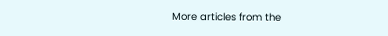More articles from the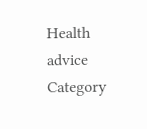Health advice Category